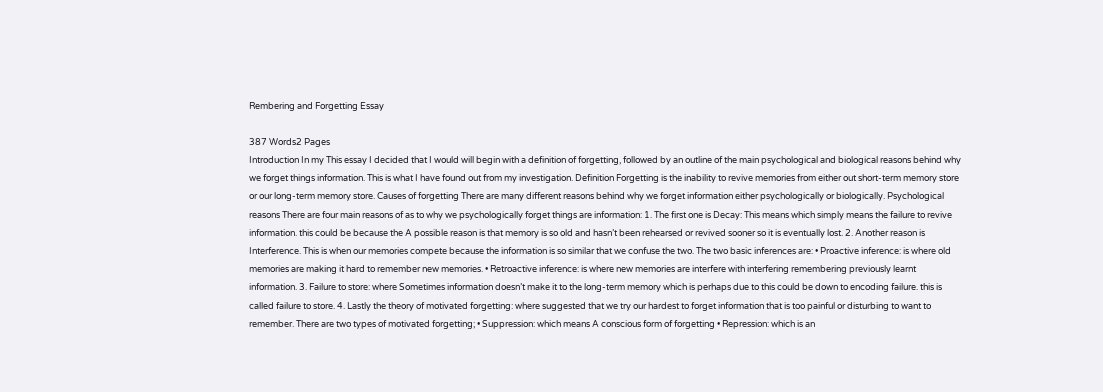Rembering and Forgetting Essay

387 Words2 Pages
Introduction In my This essay I decided that I would will begin with a definition of forgetting, followed by an outline of the main psychological and biological reasons behind why we forget things information. This is what I have found out from my investigation. Definition Forgetting is the inability to revive memories from either out short-term memory store or our long-term memory store. Causes of forgetting There are many different reasons behind why we forget information either psychologically or biologically. Psychological reasons There are four main reasons of as to why we psychologically forget things are information: 1. The first one is Decay: This means which simply means the failure to revive information. this could be because the A possible reason is that memory is so old and hasn’t been rehearsed or revived sooner so it is eventually lost. 2. Another reason is Interference. This is when our memories compete because the information is so similar that we confuse the two. The two basic inferences are: • Proactive inference: is where old memories are making it hard to remember new memories. • Retroactive inference: is where new memories are interfere with interfering remembering previously learnt information. 3. Failure to store: where Sometimes information doesn’t make it to the long-term memory which is perhaps due to this could be down to encoding failure. this is called failure to store. 4. Lastly the theory of motivated forgetting: where suggested that we try our hardest to forget information that is too painful or disturbing to want to remember. There are two types of motivated forgetting; • Suppression: which means A conscious form of forgetting • Repression: which is an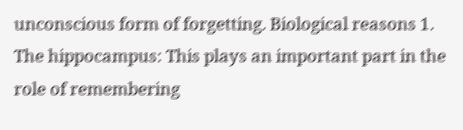unconscious form of forgetting. Biological reasons 1. The hippocampus: This plays an important part in the role of remembering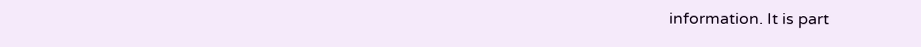information. It is part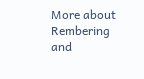More about Rembering and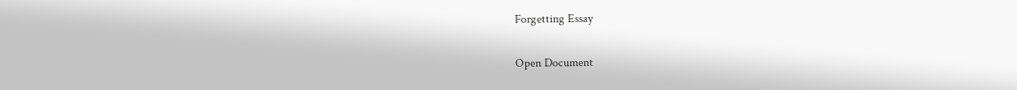Forgetting Essay

Open Document